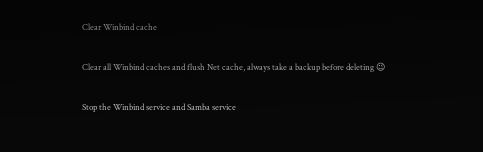Clear Winbind cache

Clear all Winbind caches and flush Net cache, always take a backup before deleting 😉

Stop the Winbind service and Samba service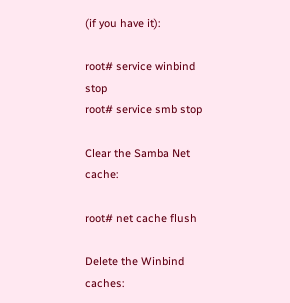(if you have it):

root# service winbind stop
root# service smb stop

Clear the Samba Net cache:

root# net cache flush

Delete the Winbind caches: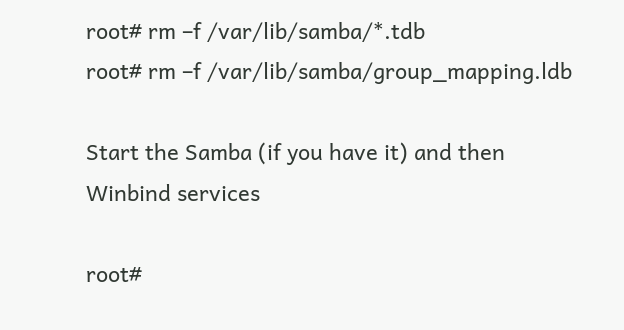root# rm –f /var/lib/samba/*.tdb
root# rm –f /var/lib/samba/group_mapping.ldb

Start the Samba (if you have it) and then Winbind services

root#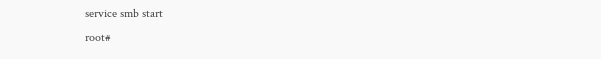service smb start
root#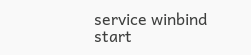service winbind start